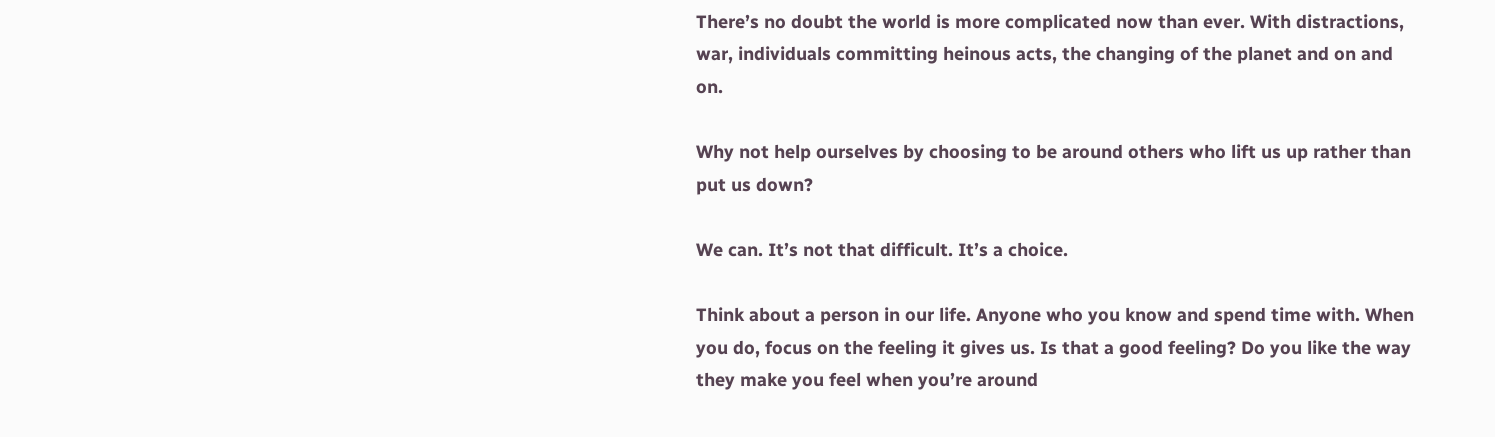There’s no doubt the world is more complicated now than ever. With distractions, war, individuals committing heinous acts, the changing of the planet and on and on.

Why not help ourselves by choosing to be around others who lift us up rather than put us down?

We can. It’s not that difficult. It’s a choice.

Think about a person in our life. Anyone who you know and spend time with. When you do, focus on the feeling it gives us. Is that a good feeling? Do you like the way they make you feel when you’re around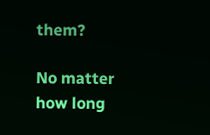them?

No matter how long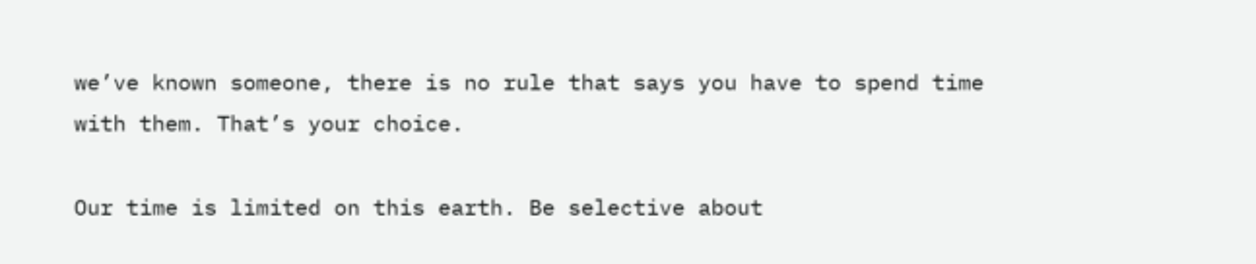we’ve known someone, there is no rule that says you have to spend time with them. That’s your choice.

Our time is limited on this earth. Be selective about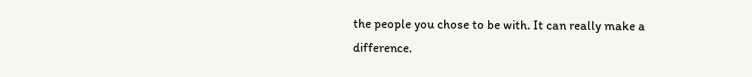the people you chose to be with. It can really make a difference.